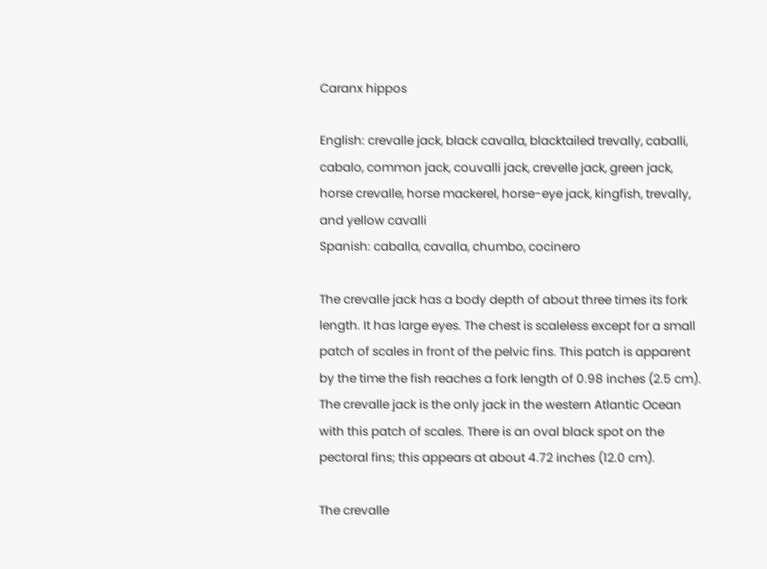Caranx hippos

English: crevalle jack, black cavalla, blacktailed trevally, caballi, cabalo, common jack, couvalli jack, crevelle jack, green jack, horse crevalle, horse mackerel, horse-eye jack, kingfish, trevally, and yellow cavalli
Spanish: caballa, cavalla, chumbo, cocinero

The crevalle jack has a body depth of about three times its fork length. It has large eyes. The chest is scaleless except for a small patch of scales in front of the pelvic fins. This patch is apparent by the time the fish reaches a fork length of 0.98 inches (2.5 cm). The crevalle jack is the only jack in the western Atlantic Ocean with this patch of scales. There is an oval black spot on the pectoral fins; this appears at about 4.72 inches (12.0 cm).

The crevalle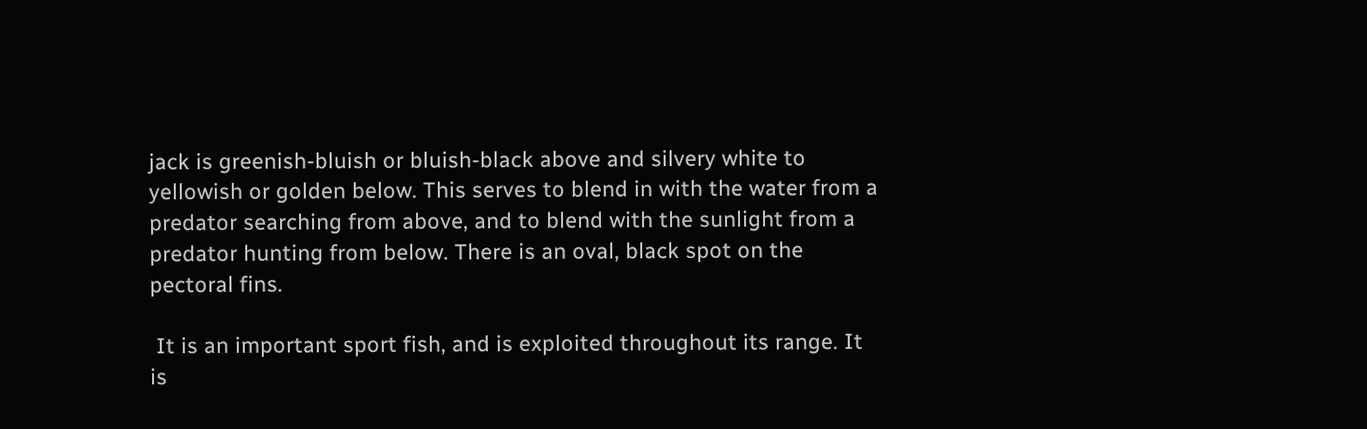jack is greenish-bluish or bluish-black above and silvery white to yellowish or golden below. This serves to blend in with the water from a predator searching from above, and to blend with the sunlight from a predator hunting from below. There is an oval, black spot on the pectoral fins.

 It is an important sport fish, and is exploited throughout its range. It is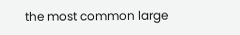the most common large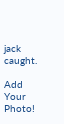jack caught.

Add Your Photo!